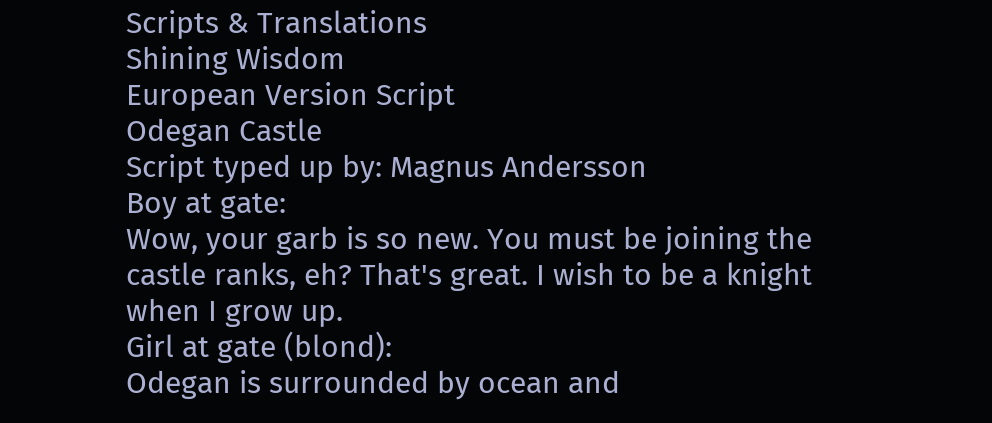Scripts & Translations
Shining Wisdom
European Version Script
Odegan Castle
Script typed up by: Magnus Andersson
Boy at gate:
Wow, your garb is so new. You must be joining the castle ranks, eh? That's great. I wish to be a knight when I grow up.
Girl at gate (blond):
Odegan is surrounded by ocean and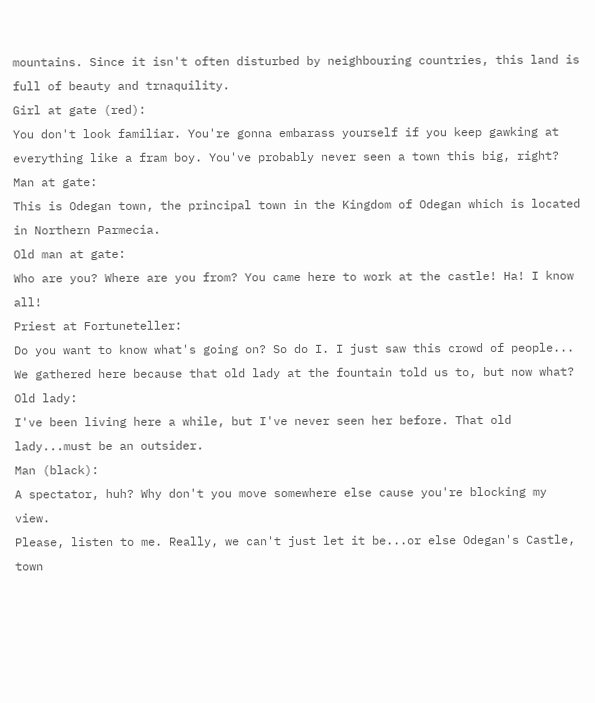mountains. Since it isn't often disturbed by neighbouring countries, this land is full of beauty and trnaquility.
Girl at gate (red):
You don't look familiar. You're gonna embarass yourself if you keep gawking at everything like a fram boy. You've probably never seen a town this big, right?
Man at gate:
This is Odegan town, the principal town in the Kingdom of Odegan which is located in Northern Parmecia.
Old man at gate:
Who are you? Where are you from? You came here to work at the castle! Ha! I know all!
Priest at Fortuneteller:
Do you want to know what's going on? So do I. I just saw this crowd of people...
We gathered here because that old lady at the fountain told us to, but now what?
Old lady:
I've been living here a while, but I've never seen her before. That old lady...must be an outsider.
Man (black):
A spectator, huh? Why don't you move somewhere else cause you're blocking my view.
Please, listen to me. Really, we can't just let it be...or else Odegan's Castle, town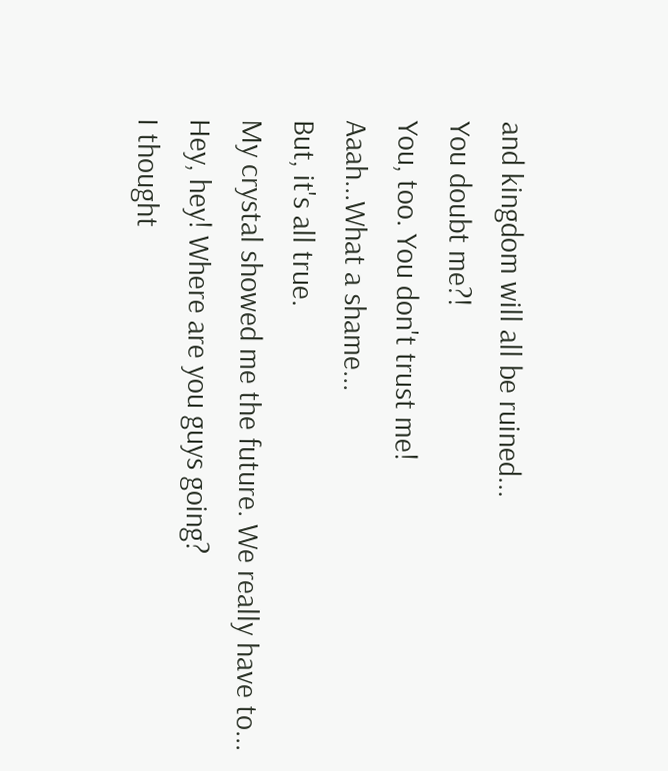and kingdom will all be ruined...
You doubt me?!
You, too. You don't trust me!
Aaah...What a shame...
But, it's all true.
My crystal showed me the future. We really have to...
Hey, hey! Where are you guys going?
I thought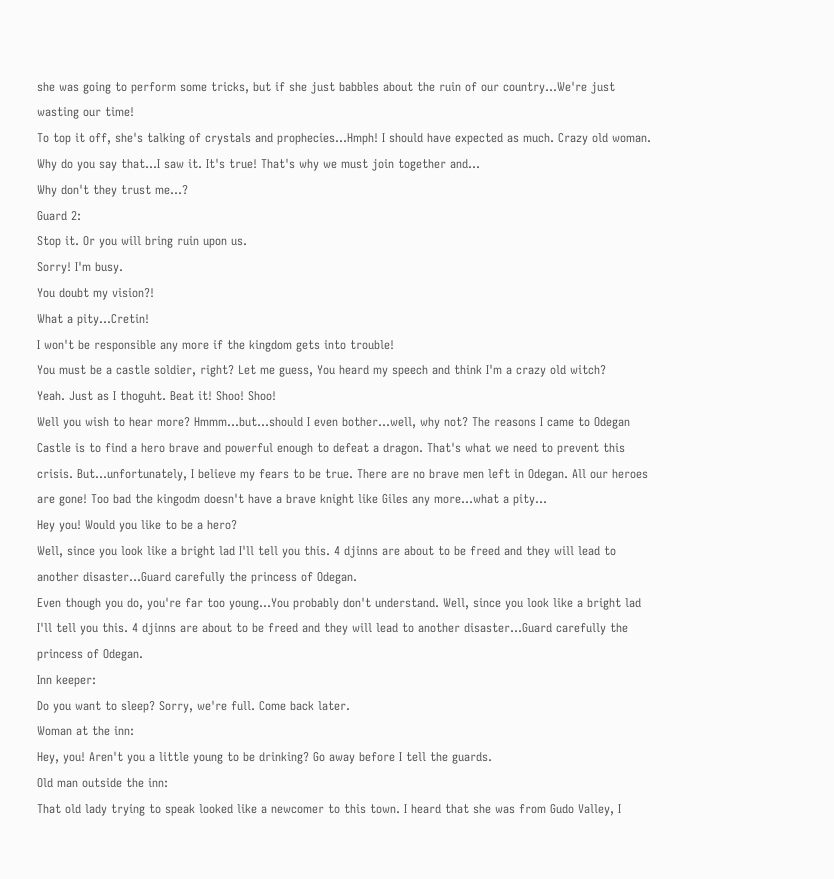she was going to perform some tricks, but if she just babbles about the ruin of our country...We're just wasting our time!
To top it off, she's talking of crystals and prophecies...Hmph! I should have expected as much. Crazy old woman.
Why do you say that...I saw it. It's true! That's why we must join together and...
Why don't they trust me...?
Guard 2:
Stop it. Or you will bring ruin upon us.
Sorry! I'm busy.
You doubt my vision?!
What a pity...Cretin!
I won't be responsible any more if the kingdom gets into trouble!
You must be a castle soldier, right? Let me guess, You heard my speech and think I'm a crazy old witch?
Yeah. Just as I thoguht. Beat it! Shoo! Shoo!
Well you wish to hear more? Hmmm...but...should I even bother...well, why not? The reasons I came to Odegan Castle is to find a hero brave and powerful enough to defeat a dragon. That's what we need to prevent this crisis. But...unfortunately, I believe my fears to be true. There are no brave men left in Odegan. All our heroes are gone! Too bad the kingodm doesn't have a brave knight like Giles any more...what a pity...
Hey you! Would you like to be a hero?
Well, since you look like a bright lad I'll tell you this. 4 djinns are about to be freed and they will lead to another disaster...Guard carefully the princess of Odegan.
Even though you do, you're far too young...You probably don't understand. Well, since you look like a bright lad I'll tell you this. 4 djinns are about to be freed and they will lead to another disaster...Guard carefully the princess of Odegan.
Inn keeper:
Do you want to sleep? Sorry, we're full. Come back later.
Woman at the inn:
Hey, you! Aren't you a little young to be drinking? Go away before I tell the guards.
Old man outside the inn:
That old lady trying to speak looked like a newcomer to this town. I heard that she was from Gudo Valley, I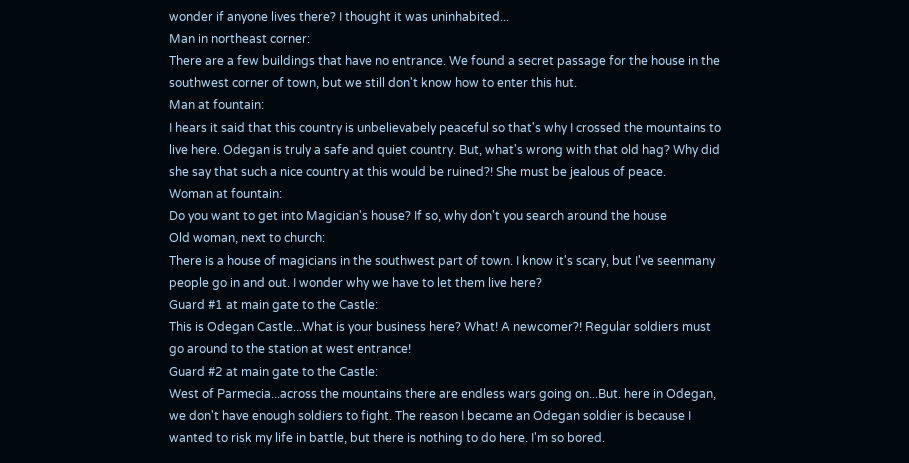wonder if anyone lives there? I thought it was uninhabited...
Man in northeast corner:
There are a few buildings that have no entrance. We found a secret passage for the house in the southwest corner of town, but we still don't know how to enter this hut.
Man at fountain:
I hears it said that this country is unbelievabely peaceful so that's why I crossed the mountains to live here. Odegan is truly a safe and quiet country. But, what's wrong with that old hag? Why did she say that such a nice country at this would be ruined?! She must be jealous of peace.
Woman at fountain:
Do you want to get into Magician's house? If so, why don't you search around the house
Old woman, next to church:
There is a house of magicians in the southwest part of town. I know it's scary, but I've seenmany people go in and out. I wonder why we have to let them live here?
Guard #1 at main gate to the Castle:
This is Odegan Castle...What is your business here? What! A newcomer?! Regular soldiers must go around to the station at west entrance!
Guard #2 at main gate to the Castle:
West of Parmecia...across the mountains there are endless wars going on...But. here in Odegan, we don't have enough soldiers to fight. The reason I became an Odegan soldier is because I wanted to risk my life in battle, but there is nothing to do here. I'm so bored.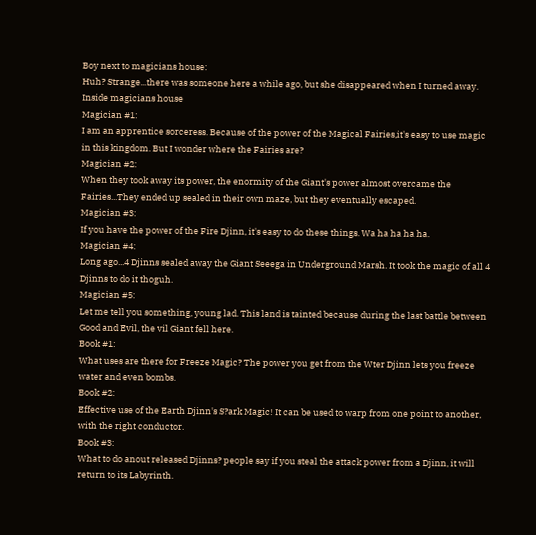Boy next to magicians house:
Huh? Strange...there was someone here a while ago, but she disappeared when I turned away.
Inside magicians house
Magician #1:
I am an apprentice sorceress. Because of the power of the Magical Fairies,it's easy to use magic in this kingdom. But I wonder where the Fairies are?
Magician #2:
When they took away its power, the enormity of the Giant's power almost overcame the Fairies...They ended up sealed in their own maze, but they eventually escaped.
Magician #3:
If you have the power of the Fire Djinn, it's easy to do these things. Wa ha ha ha ha.
Magician #4:
Long ago...4 Djinns sealed away the Giant Seeega in Underground Marsh. It took the magic of all 4 Djinns to do it thoguh.
Magician #5:
Let me tell you something, young lad. This land is tainted because during the last battle between Good and Evil, the vil Giant fell here.
Book #1:
What uses are there for Freeze Magic? The power you get from the Wter Djinn lets you freeze water and even bombs.
Book #2:
Effective use of the Earth Djinn's S?ark Magic! It can be used to warp from one point to another, with the right conductor.
Book #3:
What to do anout released Djinns? people say if you steal the attack power from a Djinn, it will return to its Labyrinth.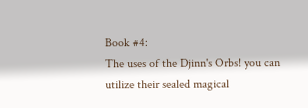Book #4:
The uses of the Djinn's Orbs! you can utilize their sealed magical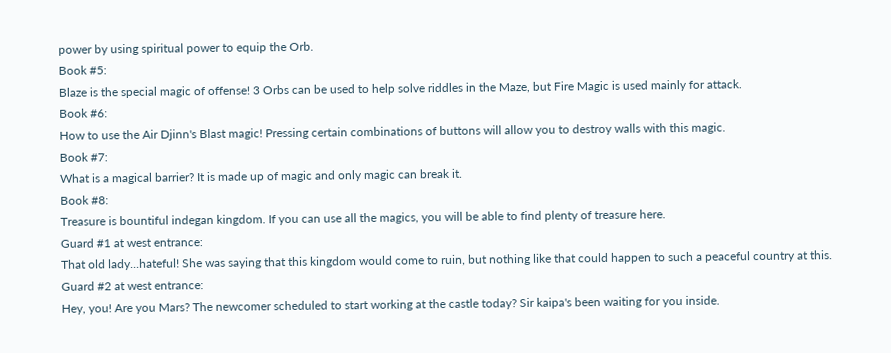power by using spiritual power to equip the Orb.
Book #5:
Blaze is the special magic of offense! 3 Orbs can be used to help solve riddles in the Maze, but Fire Magic is used mainly for attack.
Book #6:
How to use the Air Djinn's Blast magic! Pressing certain combinations of buttons will allow you to destroy walls with this magic.
Book #7:
What is a magical barrier? It is made up of magic and only magic can break it.
Book #8:
Treasure is bountiful indegan kingdom. If you can use all the magics, you will be able to find plenty of treasure here.
Guard #1 at west entrance:
That old lady...hateful! She was saying that this kingdom would come to ruin, but nothing like that could happen to such a peaceful country at this.
Guard #2 at west entrance:
Hey, you! Are you Mars? The newcomer scheduled to start working at the castle today? Sir kaipa's been waiting for you inside.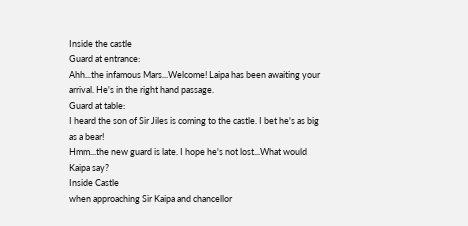Inside the castle
Guard at entrance:
Ahh...the infamous Mars...Welcome! Laipa has been awaiting your arrival. He's in the right hand passage.
Guard at table:
I heard the son of Sir Jiles is coming to the castle. I bet he's as big as a bear!
Hmm...the new guard is late. I hope he's not lost...What would Kaipa say?
Inside Castle
when approaching Sir Kaipa and chancellor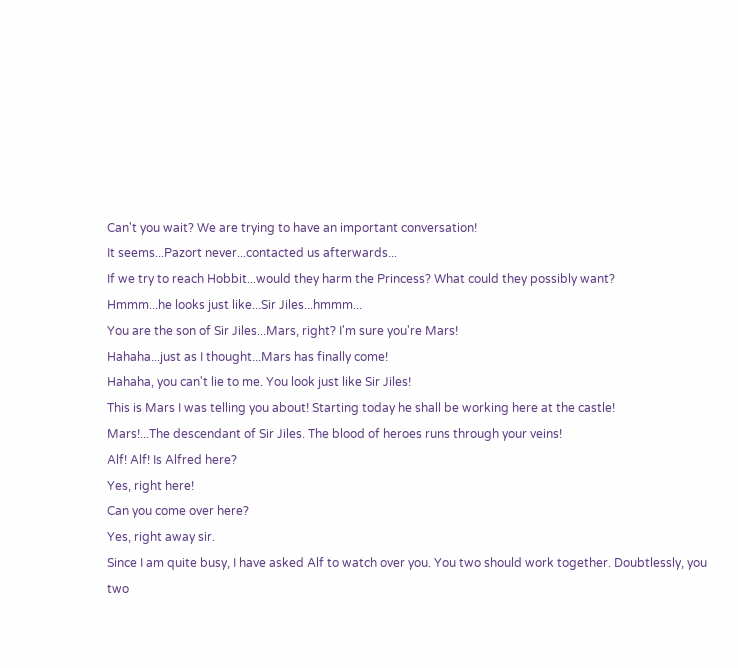Can't you wait? We are trying to have an important conversation!
It seems...Pazort never...contacted us afterwards...
If we try to reach Hobbit...would they harm the Princess? What could they possibly want?
Hmmm...he looks just like...Sir Jiles...hmmm...
You are the son of Sir Jiles...Mars, right? I'm sure you're Mars!
Hahaha...just as I thought...Mars has finally come!
Hahaha, you can't lie to me. You look just like Sir Jiles!
This is Mars I was telling you about! Starting today he shall be working here at the castle!
Mars!...The descendant of Sir Jiles. The blood of heroes runs through your veins!
Alf! Alf! Is Alfred here?
Yes, right here!
Can you come over here?
Yes, right away sir.
Since I am quite busy, I have asked Alf to watch over you. You two should work together. Doubtlessly, you two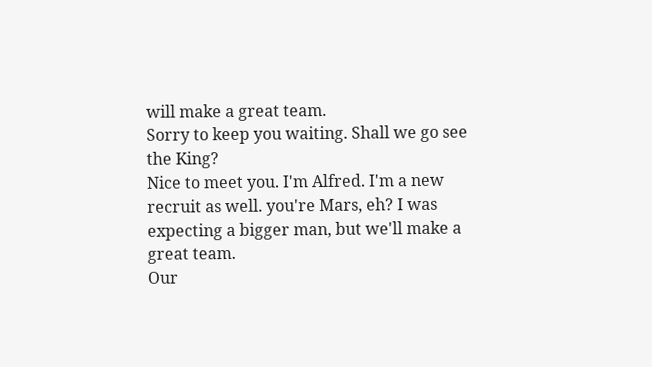will make a great team.
Sorry to keep you waiting. Shall we go see the King?
Nice to meet you. I'm Alfred. I'm a new recruit as well. you're Mars, eh? I was expecting a bigger man, but we'll make a great team.
Our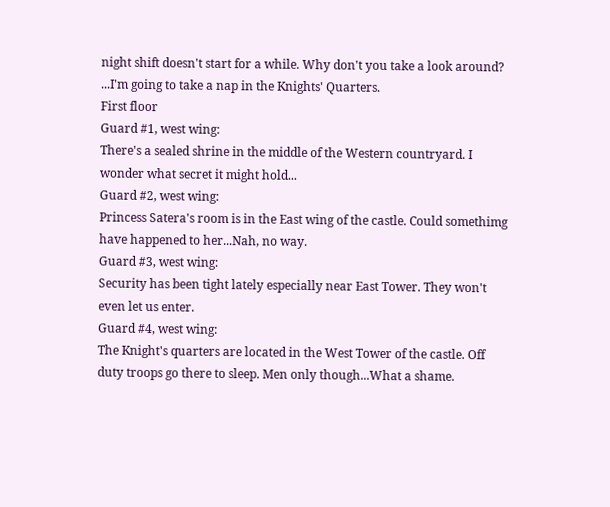night shift doesn't start for a while. Why don't you take a look around? ...I'm going to take a nap in the Knights' Quarters.
First floor
Guard #1, west wing:
There's a sealed shrine in the middle of the Western countryard. I wonder what secret it might hold...
Guard #2, west wing:
Princess Satera's room is in the East wing of the castle. Could somethimg have happened to her...Nah, no way.
Guard #3, west wing:
Security has been tight lately especially near East Tower. They won't even let us enter.
Guard #4, west wing:
The Knight's quarters are located in the West Tower of the castle. Off duty troops go there to sleep. Men only though...What a shame.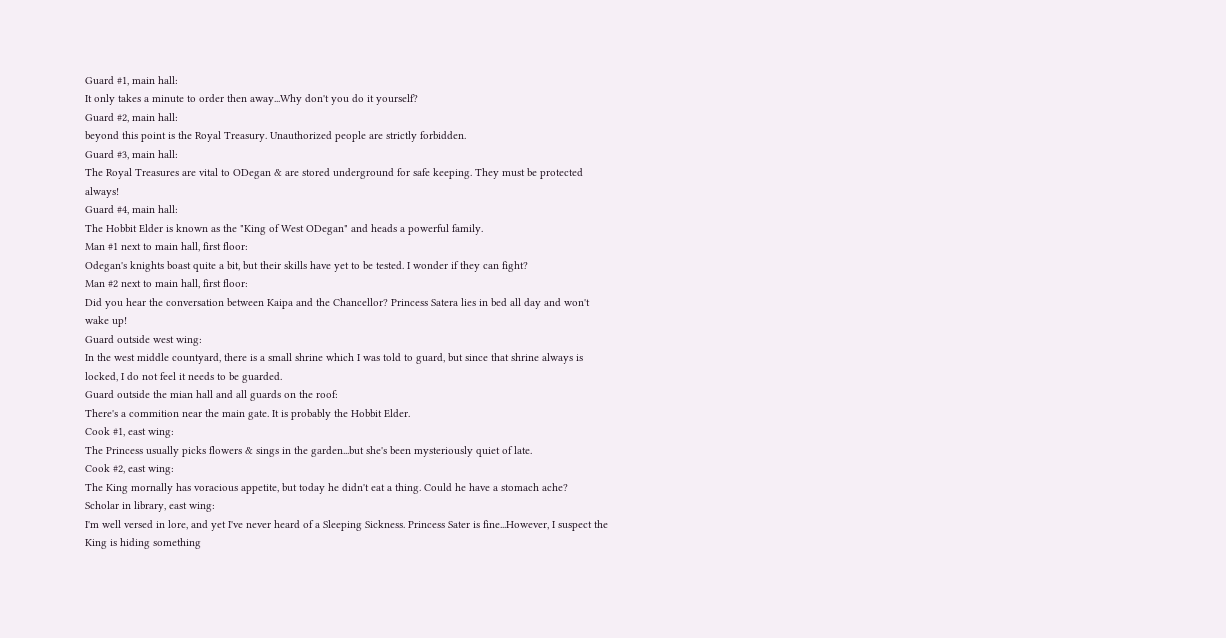Guard #1, main hall:
It only takes a minute to order then away...Why don't you do it yourself?
Guard #2, main hall:
beyond this point is the Royal Treasury. Unauthorized people are strictly forbidden.
Guard #3, main hall:
The Royal Treasures are vital to ODegan & are stored underground for safe keeping. They must be protected always!
Guard #4, main hall:
The Hobbit Elder is known as the "King of West ODegan" and heads a powerful family.
Man #1 next to main hall, first floor:
Odegan's knights boast quite a bit, but their skills have yet to be tested. I wonder if they can fight?
Man #2 next to main hall, first floor:
Did you hear the conversation between Kaipa and the Chancellor? Princess Satera lies in bed all day and won't wake up!
Guard outside west wing:
In the west middle countyard, there is a small shrine which I was told to guard, but since that shrine always is locked, I do not feel it needs to be guarded.
Guard outside the mian hall and all guards on the roof:
There's a commition near the main gate. It is probably the Hobbit Elder.
Cook #1, east wing:
The Princess usually picks flowers & sings in the garden...but she's been mysteriously quiet of late.
Cook #2, east wing:
The King mornally has voracious appetite, but today he didn't eat a thing. Could he have a stomach ache?
Scholar in library, east wing:
I'm well versed in lore, and yet I've never heard of a Sleeping Sickness. Princess Sater is fine...However, I suspect the King is hiding something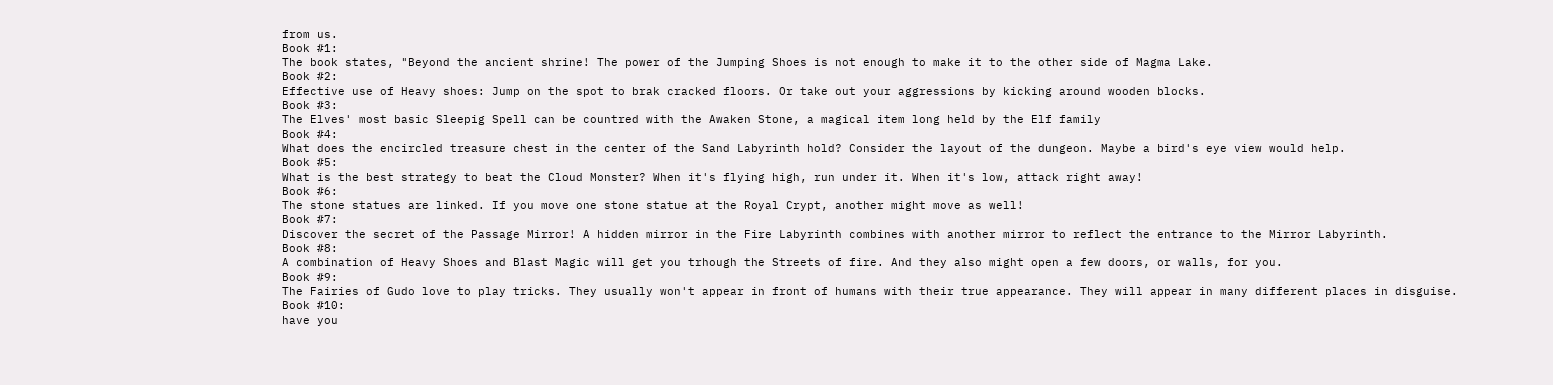from us.
Book #1:
The book states, "Beyond the ancient shrine! The power of the Jumping Shoes is not enough to make it to the other side of Magma Lake.
Book #2:
Effective use of Heavy shoes: Jump on the spot to brak cracked floors. Or take out your aggressions by kicking around wooden blocks.
Book #3:
The Elves' most basic Sleepig Spell can be countred with the Awaken Stone, a magical item long held by the Elf family
Book #4:
What does the encircled treasure chest in the center of the Sand Labyrinth hold? Consider the layout of the dungeon. Maybe a bird's eye view would help.
Book #5:
What is the best strategy to beat the Cloud Monster? When it's flying high, run under it. When it's low, attack right away!
Book #6:
The stone statues are linked. If you move one stone statue at the Royal Crypt, another might move as well!
Book #7:
Discover the secret of the Passage Mirror! A hidden mirror in the Fire Labyrinth combines with another mirror to reflect the entrance to the Mirror Labyrinth.
Book #8:
A combination of Heavy Shoes and Blast Magic will get you trhough the Streets of fire. And they also might open a few doors, or walls, for you.
Book #9:
The Fairies of Gudo love to play tricks. They usually won't appear in front of humans with their true appearance. They will appear in many different places in disguise.
Book #10:
have you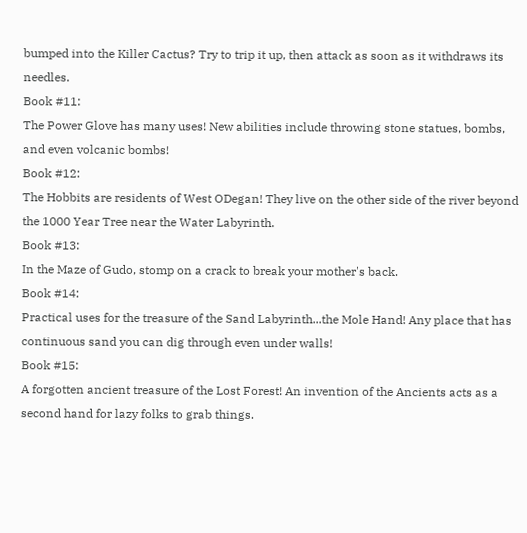bumped into the Killer Cactus? Try to trip it up, then attack as soon as it withdraws its needles.
Book #11:
The Power Glove has many uses! New abilities include throwing stone statues, bombs, and even volcanic bombs!
Book #12:
The Hobbits are residents of West ODegan! They live on the other side of the river beyond the 1000 Year Tree near the Water Labyrinth.
Book #13:
In the Maze of Gudo, stomp on a crack to break your mother's back.
Book #14:
Practical uses for the treasure of the Sand Labyrinth...the Mole Hand! Any place that has continuous sand you can dig through even under walls!
Book #15:
A forgotten ancient treasure of the Lost Forest! An invention of the Ancients acts as a second hand for lazy folks to grab things.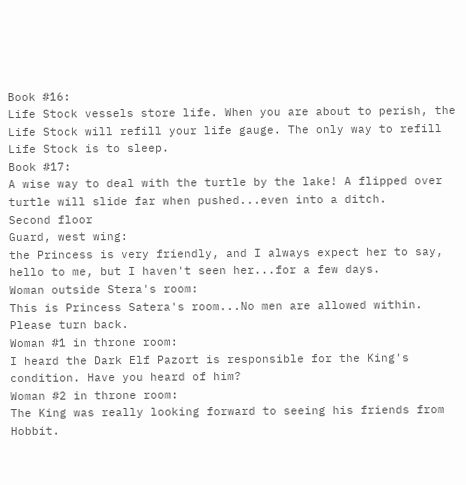Book #16:
Life Stock vessels store life. When you are about to perish, the Life Stock will refill your life gauge. The only way to refill Life Stock is to sleep.
Book #17:
A wise way to deal with the turtle by the lake! A flipped over turtle will slide far when pushed...even into a ditch.
Second floor
Guard, west wing:
the Princess is very friendly, and I always expect her to say, hello to me, but I haven't seen her...for a few days.
Woman outside Stera's room:
This is Princess Satera's room...No men are allowed within. Please turn back.
Woman #1 in throne room:
I heard the Dark Elf Pazort is responsible for the King's condition. Have you heard of him?
Woman #2 in throne room:
The King was really looking forward to seeing his friends from Hobbit.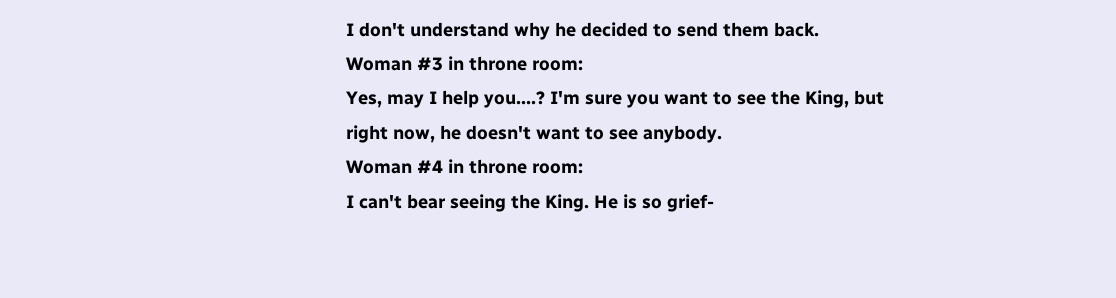I don't understand why he decided to send them back.
Woman #3 in throne room:
Yes, may I help you....? I'm sure you want to see the King, but right now, he doesn't want to see anybody.
Woman #4 in throne room:
I can't bear seeing the King. He is so grief-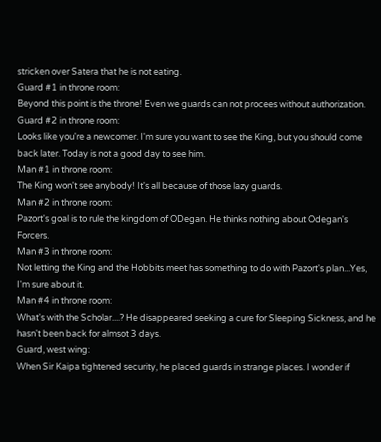stricken over Satera that he is not eating.
Guard #1 in throne room:
Beyond this point is the throne! Even we guards can not procees without authorization.
Guard #2 in throne room:
Looks like you're a newcomer. I'm sure you want to see the King, but you should come back later. Today is not a good day to see him.
Man #1 in throne room:
The King won't see anybody! It's all because of those lazy guards.
Man #2 in throne room:
Pazort's goal is to rule the kingdom of ODegan. He thinks nothing about Odegan's Forcers.
Man #3 in throne room:
Not letting the King and the Hobbits meet has something to do with Pazort's plan...Yes, I'm sure about it.
Man #4 in throne room:
What's with the Scholar....? He disappeared seeking a cure for Sleeping Sickness, and he hasn't been back for almsot 3 days.
Guard, west wing:
When Sir Kaipa tightened security, he placed guards in strange places. I wonder if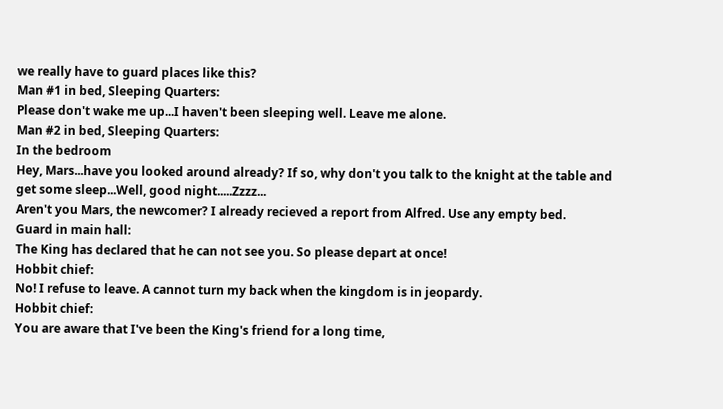we really have to guard places like this?
Man #1 in bed, Sleeping Quarters:
Please don't wake me up...I haven't been sleeping well. Leave me alone.
Man #2 in bed, Sleeping Quarters:
In the bedroom
Hey, Mars...have you looked around already? If so, why don't you talk to the knight at the table and get some sleep...Well, good night.....Zzzz...
Aren't you Mars, the newcomer? I already recieved a report from Alfred. Use any empty bed.
Guard in main hall:
The King has declared that he can not see you. So please depart at once!
Hobbit chief:
No! I refuse to leave. A cannot turn my back when the kingdom is in jeopardy.
Hobbit chief:
You are aware that I've been the King's friend for a long time,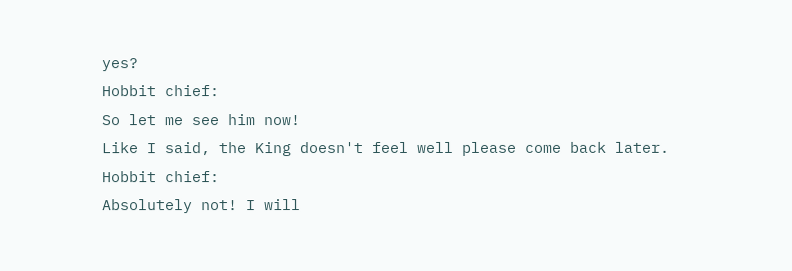yes?
Hobbit chief:
So let me see him now!
Like I said, the King doesn't feel well please come back later.
Hobbit chief:
Absolutely not! I will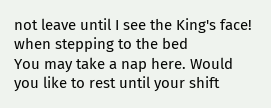not leave until I see the King's face!
when stepping to the bed
You may take a nap here. Would you like to rest until your shift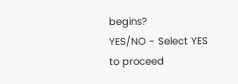begins?
YES/NO - Select YES to proceed